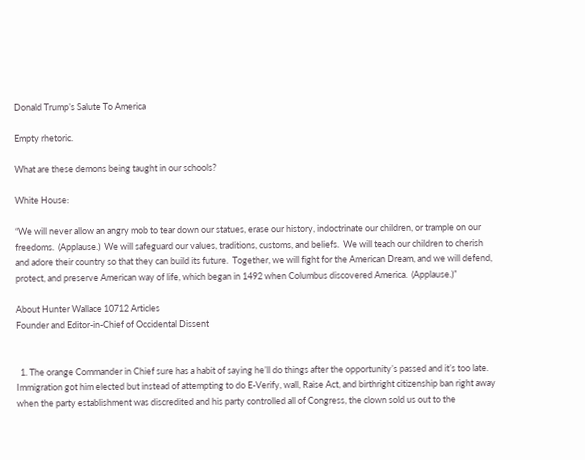Donald Trump’s Salute To America

Empty rhetoric.

What are these demons being taught in our schools?

White House:

“We will never allow an angry mob to tear down our statues, erase our history, indoctrinate our children, or trample on our freedoms.  (Applause.)  We will safeguard our values, traditions, customs, and beliefs.  We will teach our children to cherish and adore their country so that they can build its future.  Together, we will fight for the American Dream, and we will defend, protect, and preserve American way of life, which began in 1492 when Columbus discovered America.  (Applause.)”

About Hunter Wallace 10712 Articles
Founder and Editor-in-Chief of Occidental Dissent


  1. The orange Commander in Chief sure has a habit of saying he’ll do things after the opportunity’s passed and it’s too late. Immigration got him elected but instead of attempting to do E-Verify, wall, Raise Act, and birthright citizenship ban right away when the party establishment was discredited and his party controlled all of Congress, the clown sold us out to the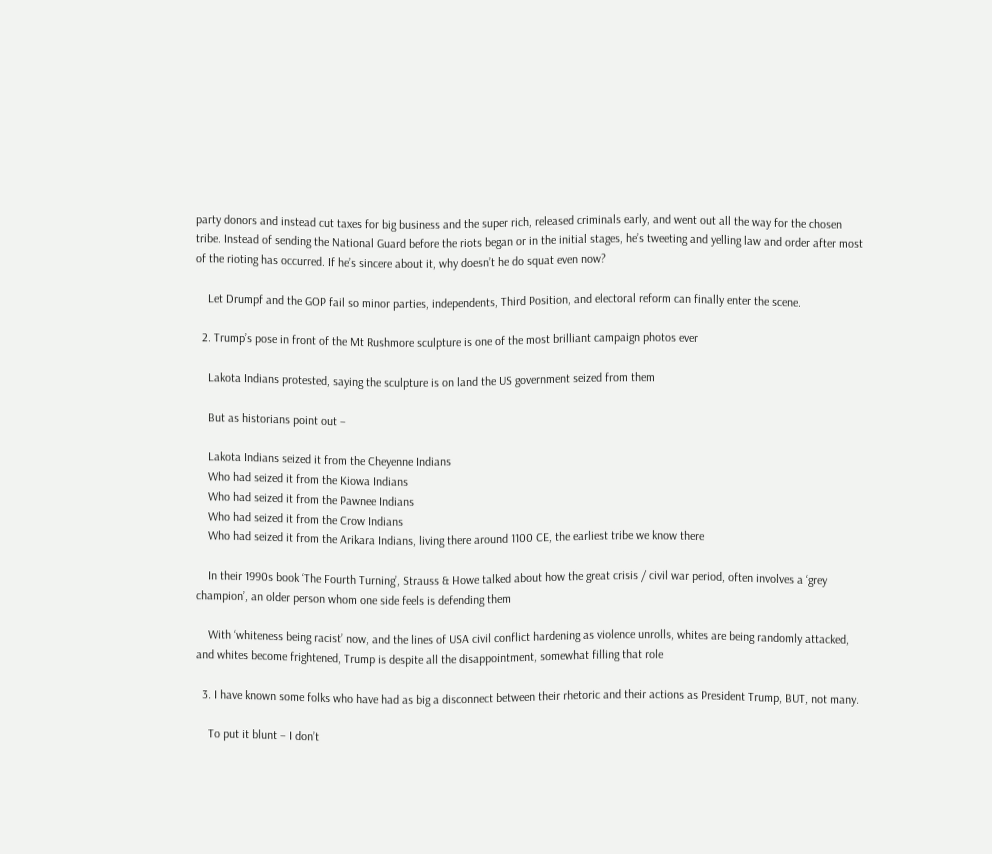party donors and instead cut taxes for big business and the super rich, released criminals early, and went out all the way for the chosen tribe. Instead of sending the National Guard before the riots began or in the initial stages, he’s tweeting and yelling law and order after most of the rioting has occurred. If he’s sincere about it, why doesn’t he do squat even now?

    Let Drumpf and the GOP fail so minor parties, independents, Third Position, and electoral reform can finally enter the scene.

  2. Trump’s pose in front of the Mt Rushmore sculpture is one of the most brilliant campaign photos ever

    Lakota Indians protested, saying the sculpture is on land the US government seized from them

    But as historians point out –

    Lakota Indians seized it from the Cheyenne Indians
    Who had seized it from the Kiowa Indians
    Who had seized it from the Pawnee Indians
    Who had seized it from the Crow Indians
    Who had seized it from the Arikara Indians, living there around 1100 CE, the earliest tribe we know there

    In their 1990s book ‘The Fourth Turning’, Strauss & Howe talked about how the great crisis / civil war period, often involves a ‘grey champion’, an older person whom one side feels is defending them

    With ‘whiteness being racist’ now, and the lines of USA civil conflict hardening as violence unrolls, whites are being randomly attacked, and whites become frightened, Trump is despite all the disappointment, somewhat filling that role

  3. I have known some folks who have had as big a disconnect between their rhetoric and their actions as President Trump, BUT, not many.

    To put it blunt – I don’t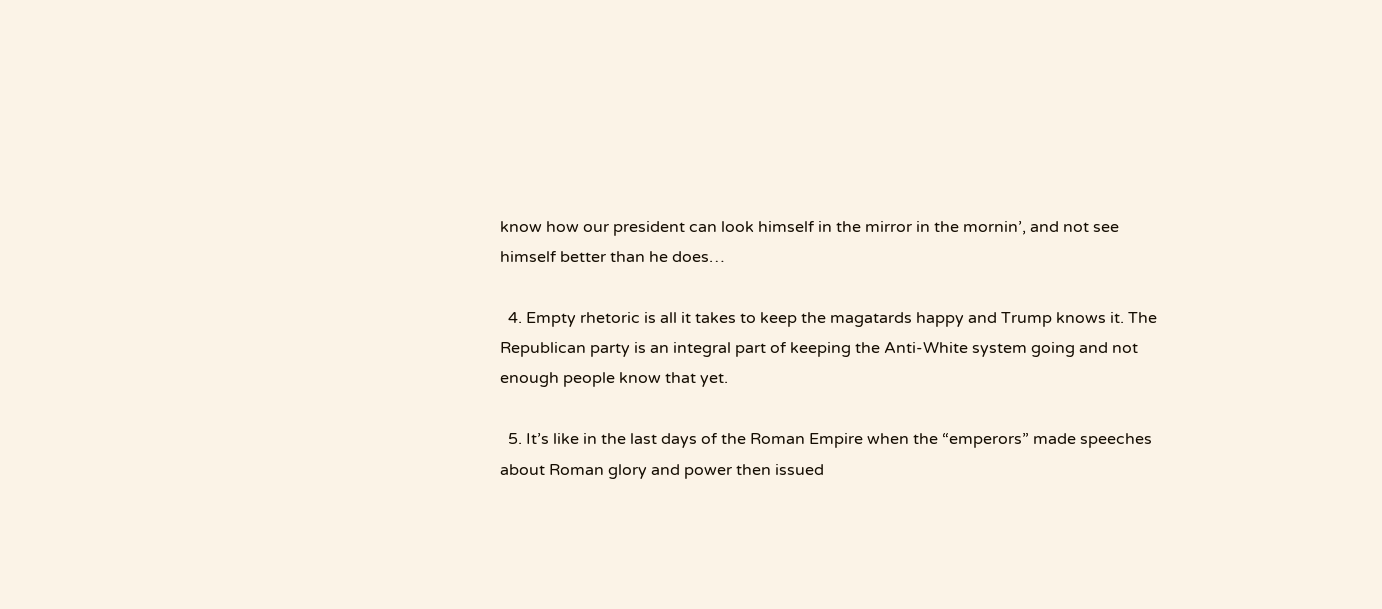know how our president can look himself in the mirror in the mornin’, and not see himself better than he does…

  4. Empty rhetoric is all it takes to keep the magatards happy and Trump knows it. The Republican party is an integral part of keeping the Anti-White system going and not enough people know that yet.

  5. It’s like in the last days of the Roman Empire when the “emperors” made speeches about Roman glory and power then issued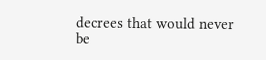decrees that would never be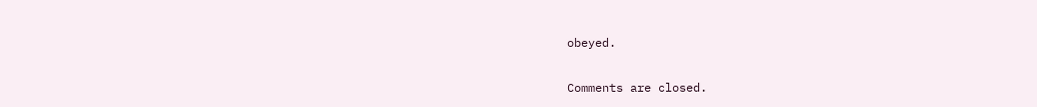obeyed.

Comments are closed.